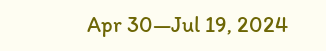Apr 30—Jul 19, 2024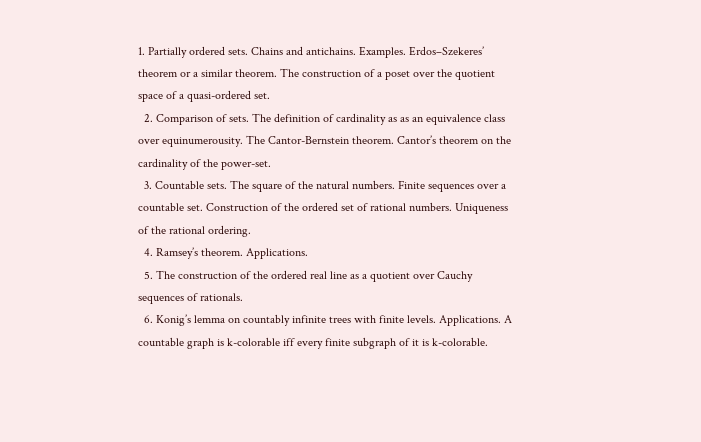1. Partially ordered sets. Chains and antichains. Examples. Erdos–Szekeres’ theorem or a similar theorem. The construction of a poset over the quotient space of a quasi-ordered set.
  2. Comparison of sets. The definition of cardinality as as an equivalence class over equinumerousity. The Cantor-Bernstein theorem. Cantor’s theorem on the cardinality of the power-set.
  3. Countable sets. The square of the natural numbers. Finite sequences over a countable set. Construction of the ordered set of rational numbers. Uniqueness of the rational ordering.
  4. Ramsey’s theorem. Applications.
  5. The construction of the ordered real line as a quotient over Cauchy sequences of rationals.
  6. Konig’s lemma on countably infinite trees with finite levels. Applications. A countable graph is k-colorable iff every finite subgraph of it is k-colorable.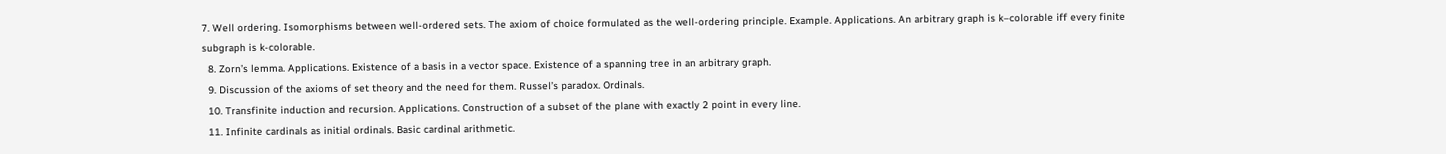7. Well ordering. Isomorphisms between well-ordered sets. The axiom of choice formulated as the well-ordering principle. Example. Applications. An arbitrary graph is k–colorable iff every finite subgraph is k-colorable.
  8. Zorn’s lemma. Applications. Existence of a basis in a vector space. Existence of a spanning tree in an arbitrary graph.
  9. Discussion of the axioms of set theory and the need for them. Russel’s paradox. Ordinals.
  10. Transfinite induction and recursion. Applications. Construction of a subset of the plane with exactly 2 point in every line.
  11. Infinite cardinals as initial ordinals. Basic cardinal arithmetic.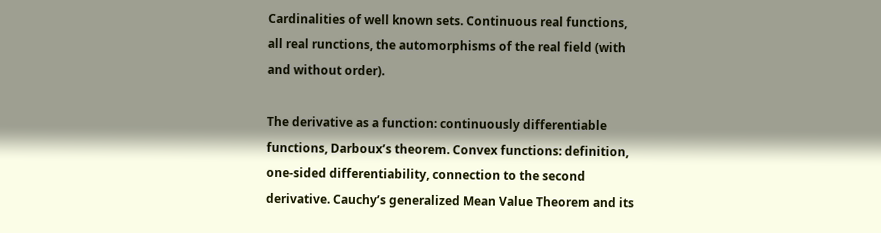Cardinalities of well known sets. Continuous real functions, all real runctions, the automorphisms of the real field (with and without order).

The derivative as a function: continuously differentiable functions, Darboux’s theorem. Convex functions: definition, one-sided differentiability, connection to the second derivative. Cauchy’s generalized Mean Value Theorem and its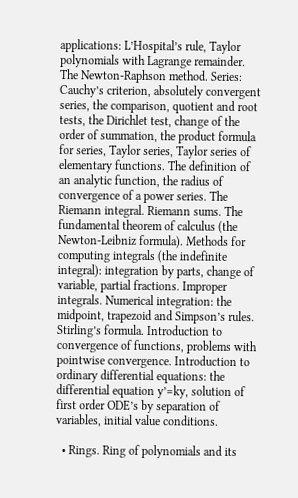applications: L’Hospital’s rule, Taylor polynomials with Lagrange remainder. The Newton-Raphson method. Series: Cauchy’s criterion, absolutely convergent series, the comparison, quotient and root tests, the Dirichlet test, change of the order of summation, the product formula for series, Taylor series, Taylor series of elementary functions. The definition of an analytic function, the radius of convergence of a power series. The Riemann integral. Riemann sums. The fundamental theorem of calculus (the Newton-Leibniz formula). Methods for computing integrals (the indefinite integral): integration by parts, change of variable, partial fractions. Improper integrals. Numerical integration: the midpoint, trapezoid and Simpson’s rules. Stirling’s formula. Introduction to convergence of functions, problems with pointwise convergence. Introduction to ordinary differential equations: the differential equation y’=ky, solution of first order ODE’s by separation of variables, initial value conditions.

  • Rings. Ring of polynomials and its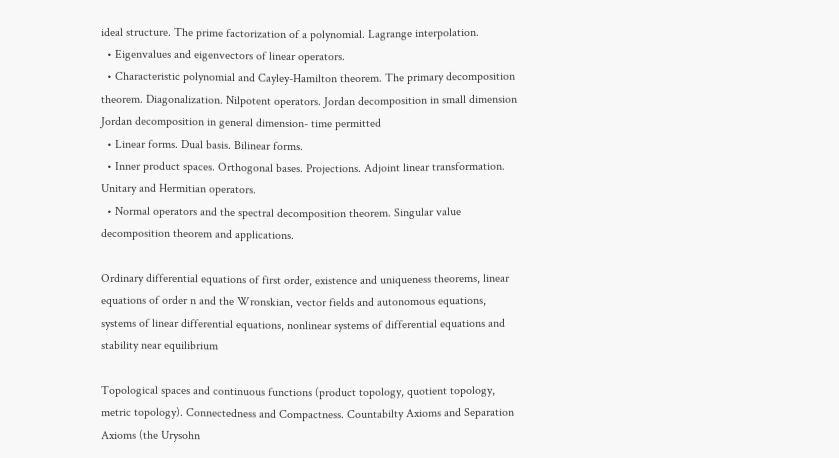ideal structure. The prime factorization of a polynomial. Lagrange interpolation.
  • Eigenvalues and eigenvectors of linear operators.
  • Characteristic polynomial and Cayley-Hamilton theorem. The primary decomposition theorem. Diagonalization. Nilpotent operators. Jordan decomposition in small dimension Jordan decomposition in general dimension- time permitted
  • Linear forms. Dual basis. Bilinear forms.
  • Inner product spaces. Orthogonal bases. Projections. Adjoint linear transformation. Unitary and Hermitian operators.
  • Normal operators and the spectral decomposition theorem. Singular value decomposition theorem and applications.

Ordinary differential equations of first order, existence and uniqueness theorems, linear equations of order n and the Wronskian, vector fields and autonomous equations, systems of linear differential equations, nonlinear systems of differential equations and stability near equilibrium

Topological spaces and continuous functions (product topology, quotient topology, metric topology). Connectedness and Compactness. Countabilty Axioms and Separation Axioms (the Urysohn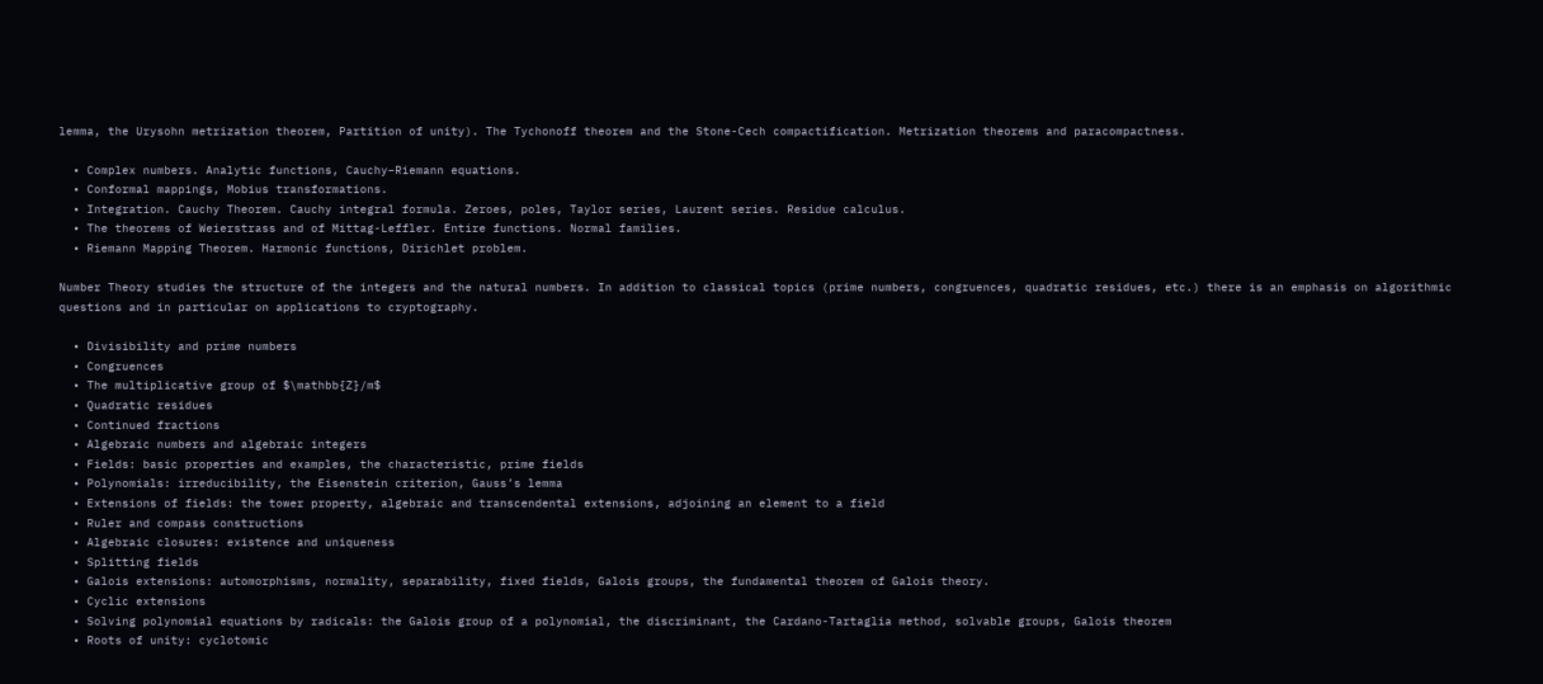lemma, the Urysohn metrization theorem, Partition of unity). The Tychonoff theorem and the Stone-Cech compactification. Metrization theorems and paracompactness.

  • Complex numbers. Analytic functions, Cauchy–Riemann equations.
  • Conformal mappings, Mobius transformations.
  • Integration. Cauchy Theorem. Cauchy integral formula. Zeroes, poles, Taylor series, Laurent series. Residue calculus.
  • The theorems of Weierstrass and of Mittag-Leffler. Entire functions. Normal families.
  • Riemann Mapping Theorem. Harmonic functions, Dirichlet problem.

Number Theory studies the structure of the integers and the natural numbers. In addition to classical topics (prime numbers, congruences, quadratic residues, etc.) there is an emphasis on algorithmic questions and in particular on applications to cryptography.

  • Divisibility and prime numbers
  • Congruences
  • The multiplicative group of $\mathbb{Z}/m$
  • Quadratic residues
  • Continued fractions
  • Algebraic numbers and algebraic integers
  • Fields: basic properties and examples, the characteristic, prime fields
  • Polynomials: irreducibility, the Eisenstein criterion, Gauss’s lemma
  • Extensions of fields: the tower property, algebraic and transcendental extensions, adjoining an element to a field
  • Ruler and compass constructions
  • Algebraic closures: existence and uniqueness
  • Splitting fields
  • Galois extensions: automorphisms, normality, separability, fixed fields, Galois groups, the fundamental theorem of Galois theory.
  • Cyclic extensions
  • Solving polynomial equations by radicals: the Galois group of a polynomial, the discriminant, the Cardano-Tartaglia method, solvable groups, Galois theorem
  • Roots of unity: cyclotomic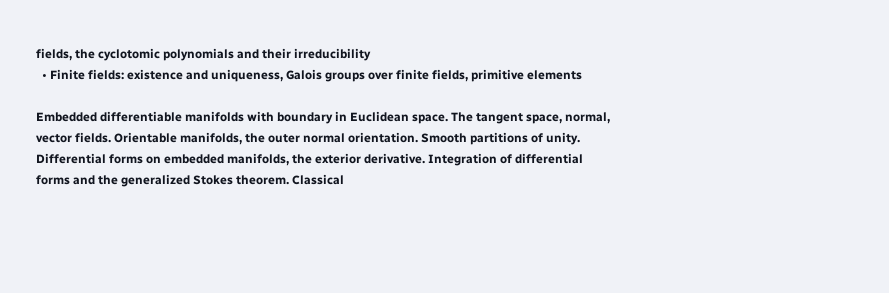fields, the cyclotomic polynomials and their irreducibility
  • Finite fields: existence and uniqueness, Galois groups over finite fields, primitive elements

Embedded differentiable manifolds with boundary in Euclidean space. The tangent space, normal, vector fields. Orientable manifolds, the outer normal orientation. Smooth partitions of unity. Differential forms on embedded manifolds, the exterior derivative. Integration of differential forms and the generalized Stokes theorem. Classical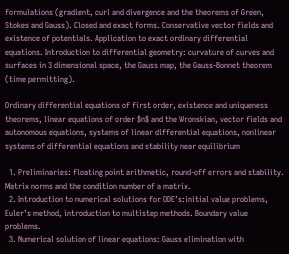formulations (gradient, curl and divergence and the theorems of Green, Stokes and Gauss). Closed and exact forms. Conservative vector fields and existence of potentials. Application to exact ordinary differential equations. Introduction to differential geometry: curvature of curves and surfaces in 3 dimensional space, the Gauss map, the Gauss-Bonnet theorem (time permitting).

Ordinary differential equations of first order, existence and uniqueness theorems, linear equations of order $n$ and the Wronskian, vector fields and autonomous equations, systems of linear differential equations, nonlinear systems of differential equations and stability near equilibrium

  1. Preliminaries: floating point arithmetic, round-off errors and stability. Matrix norms and the condition number of a matrix.
  2. Introduction to numerical solutions for ODE’s:initial value problems, Euler’s method, introduction to multistep methods. Boundary value problems.
  3. Numerical solution of linear equations: Gauss elimination with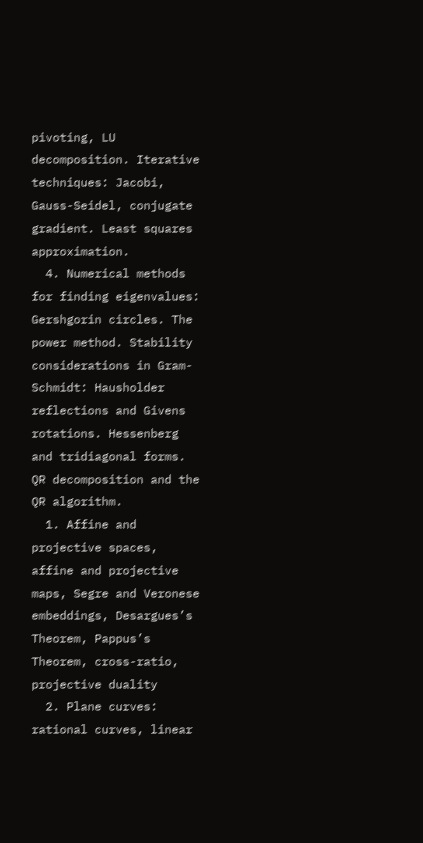pivoting, LU decomposition. Iterative techniques: Jacobi, Gauss-Seidel, conjugate gradient. Least squares approximation.
  4. Numerical methods for finding eigenvalues: Gershgorin circles. The power method. Stability considerations in Gram-Schmidt: Hausholder reflections and Givens rotations. Hessenberg and tridiagonal forms. QR decomposition and the QR algorithm.
  1. Affine and projective spaces, affine and projective maps, Segre and Veronese embeddings, Desargues’s Theorem, Pappus’s Theorem, cross-ratio, projective duality
  2. Plane curves: rational curves, linear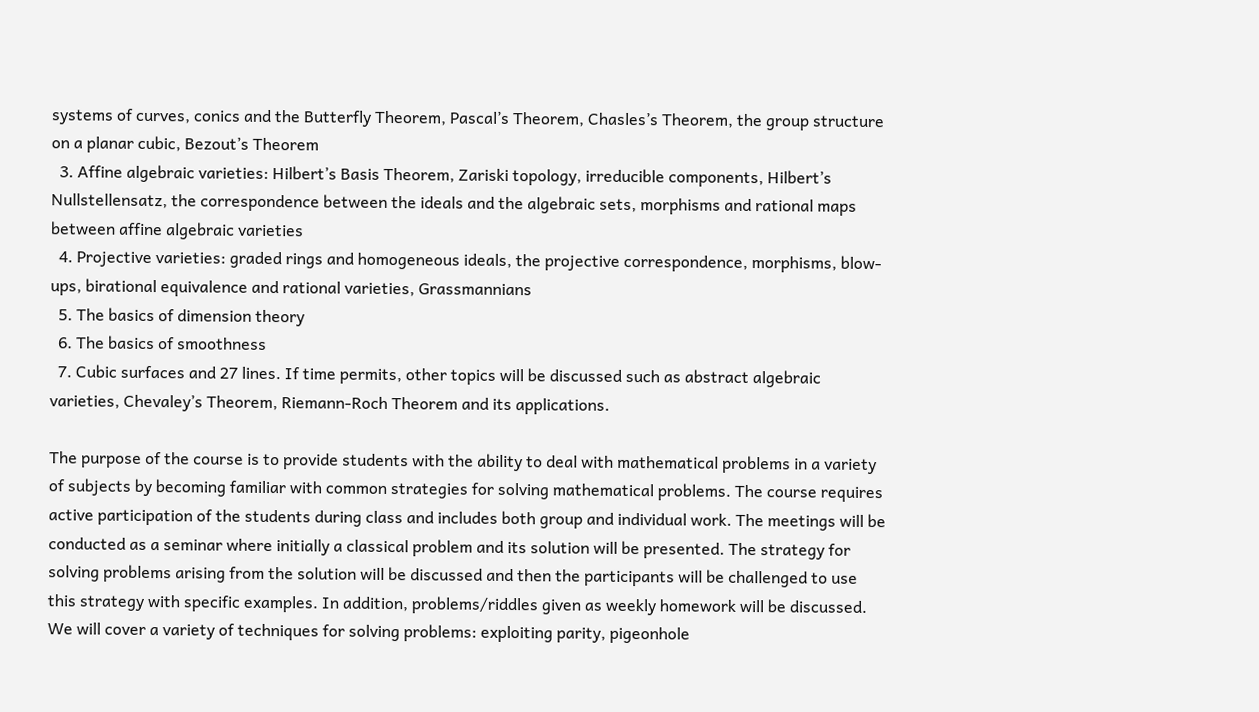systems of curves, conics and the Butterfly Theorem, Pascal’s Theorem, Chasles’s Theorem, the group structure on a planar cubic, Bezout’s Theorem
  3. Affine algebraic varieties: Hilbert’s Basis Theorem, Zariski topology, irreducible components, Hilbert’s Nullstellensatz, the correspondence between the ideals and the algebraic sets, morphisms and rational maps between affine algebraic varieties
  4. Projective varieties: graded rings and homogeneous ideals, the projective correspondence, morphisms, blow-ups, birational equivalence and rational varieties, Grassmannians
  5. The basics of dimension theory
  6. The basics of smoothness
  7. Cubic surfaces and 27 lines. If time permits, other topics will be discussed such as abstract algebraic varieties, Chevaley’s Theorem, Riemann-Roch Theorem and its applications.

The purpose of the course is to provide students with the ability to deal with mathematical problems in a variety of subjects by becoming familiar with common strategies for solving mathematical problems. The course requires active participation of the students during class and includes both group and individual work. The meetings will be conducted as a seminar where initially a classical problem and its solution will be presented. The strategy for solving problems arising from the solution will be discussed and then the participants will be challenged to use this strategy with specific examples. In addition, problems/riddles given as weekly homework will be discussed. We will cover a variety of techniques for solving problems: exploiting parity, pigeonhole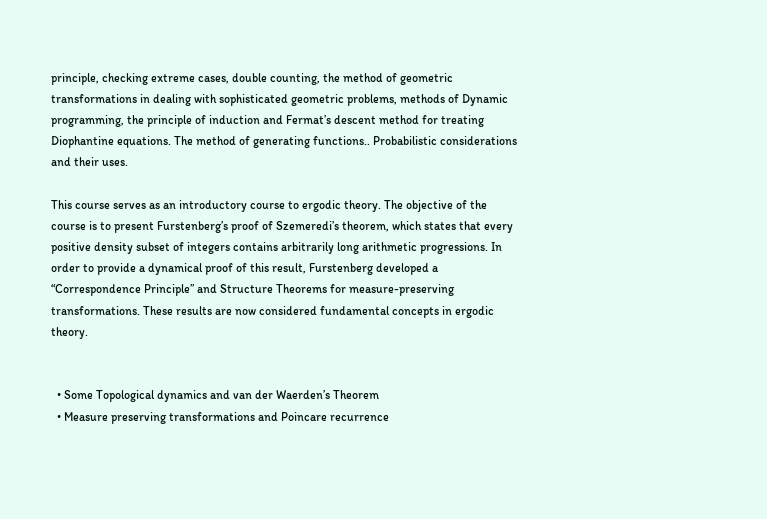principle, checking extreme cases, double counting, the method of geometric transformations in dealing with sophisticated geometric problems, methods of Dynamic programming, the principle of induction and Fermat’s descent method for treating Diophantine equations. The method of generating functions.. Probabilistic considerations and their uses.

This course serves as an introductory course to ergodic theory. The objective of the course is to present Furstenberg’s proof of Szemeredi’s theorem, which states that every positive density subset of integers contains arbitrarily long arithmetic progressions. In order to provide a dynamical proof of this result, Furstenberg developed a “Correspondence Principle” and Structure Theorems for measure-preserving transformations. These results are now considered fundamental concepts in ergodic theory.


  • Some Topological dynamics and van der Waerden’s Theorem
  • Measure preserving transformations and Poincare recurrence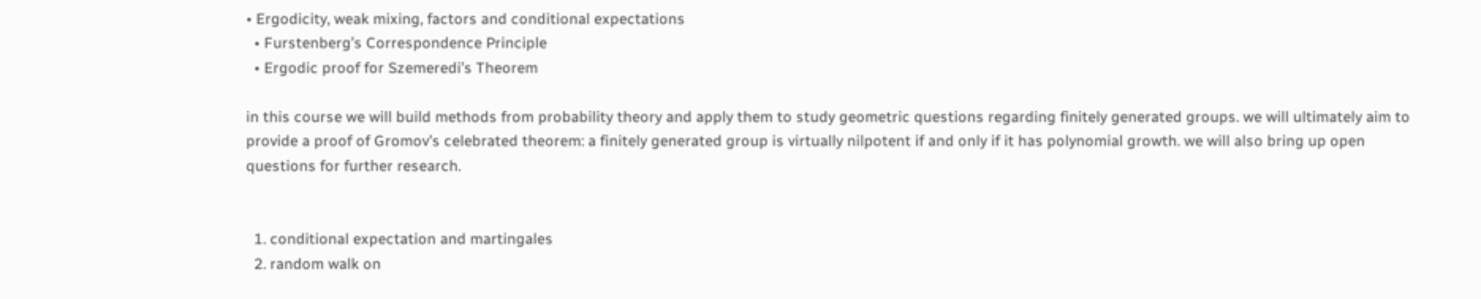• Ergodicity, weak mixing, factors and conditional expectations
  • Furstenberg’s Correspondence Principle
  • Ergodic proof for Szemeredi’s Theorem

in this course we will build methods from probability theory and apply them to study geometric questions regarding finitely generated groups. we will ultimately aim to provide a proof of Gromov’s celebrated theorem: a finitely generated group is virtually nilpotent if and only if it has polynomial growth. we will also bring up open questions for further research.


  1. conditional expectation and martingales
  2. random walk on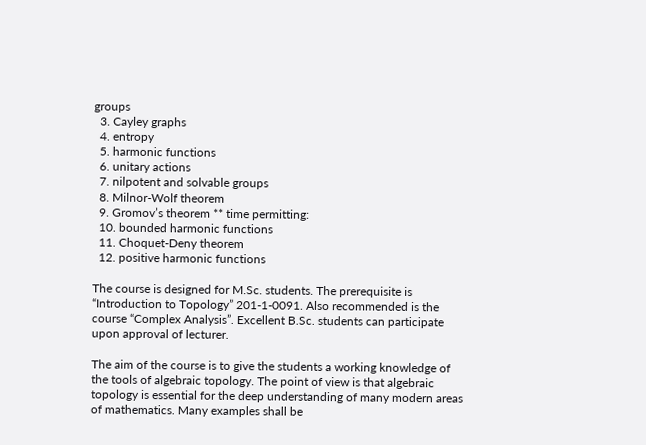groups
  3. Cayley graphs
  4. entropy
  5. harmonic functions
  6. unitary actions
  7. nilpotent and solvable groups
  8. Milnor-Wolf theorem
  9. Gromov’s theorem ** time permitting:
  10. bounded harmonic functions
  11. Choquet-Deny theorem
  12. positive harmonic functions

The course is designed for M.Sc. students. The prerequisite is “Introduction to Topology” 201-1-0091. Also recommended is the course “Complex Analysis”. Excellent B.Sc. students can participate upon approval of lecturer.

The aim of the course is to give the students a working knowledge of the tools of algebraic topology. The point of view is that algebraic topology is essential for the deep understanding of many modern areas of mathematics. Many examples shall be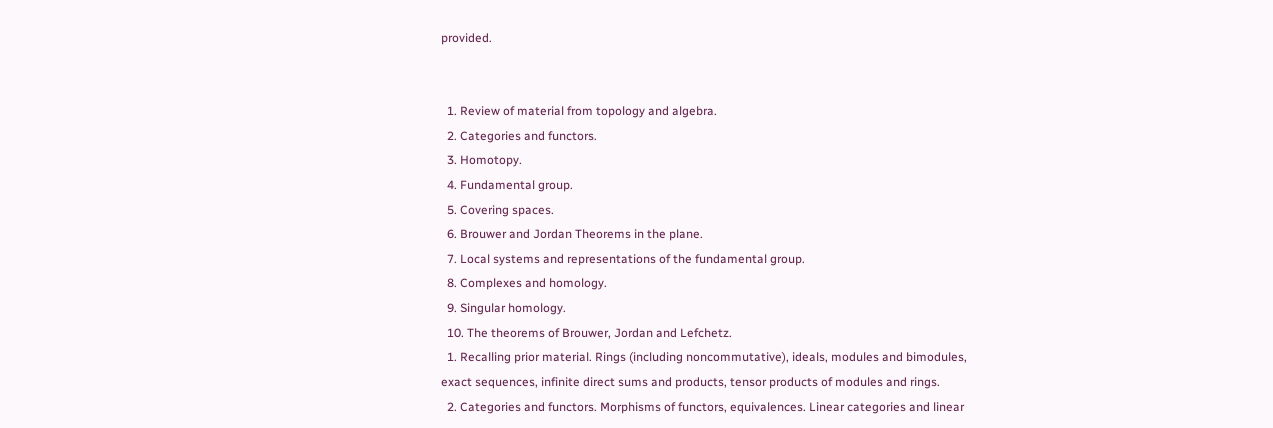provided.


  1. Review of material from topology and algebra.
  2. Categories and functors.
  3. Homotopy.
  4. Fundamental group.
  5. Covering spaces.
  6. Brouwer and Jordan Theorems in the plane.
  7. Local systems and representations of the fundamental group.
  8. Complexes and homology.
  9. Singular homology.
  10. The theorems of Brouwer, Jordan and Lefchetz.
  1. Recalling prior material. Rings (including noncommutative), ideals, modules and bimodules, exact sequences, infinite direct sums and products, tensor products of modules and rings.
  2. Categories and functors. Morphisms of functors, equivalences. Linear categories and linear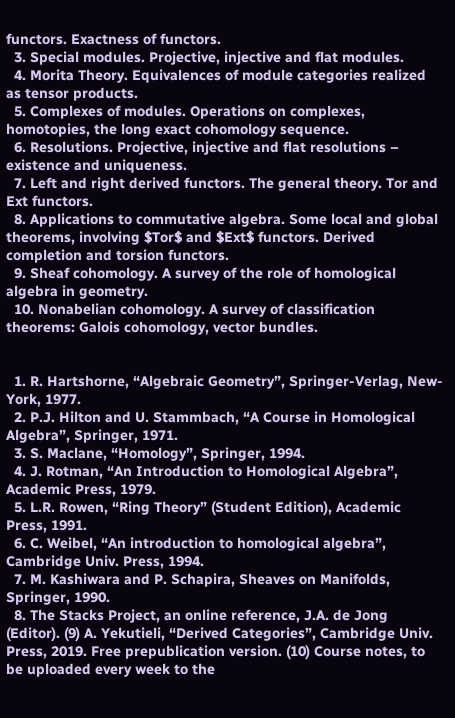functors. Exactness of functors.
  3. Special modules. Projective, injective and flat modules.
  4. Morita Theory. Equivalences of module categories realized as tensor products.
  5. Complexes of modules. Operations on complexes, homotopies, the long exact cohomology sequence.
  6. Resolutions. Projective, injective and flat resolutions – existence and uniqueness.
  7. Left and right derived functors. The general theory. Tor and Ext functors.
  8. Applications to commutative algebra. Some local and global theorems, involving $Tor$ and $Ext$ functors. Derived completion and torsion functors.
  9. Sheaf cohomology. A survey of the role of homological algebra in geometry.
  10. Nonabelian cohomology. A survey of classification theorems: Galois cohomology, vector bundles.


  1. R. Hartshorne, “Algebraic Geometry”, Springer-Verlag, New-York, 1977.
  2. P.J. Hilton and U. Stammbach, “A Course in Homological Algebra”, Springer, 1971.
  3. S. Maclane, “Homology”, Springer, 1994.
  4. J. Rotman, “An Introduction to Homological Algebra”, Academic Press, 1979.
  5. L.R. Rowen, “Ring Theory” (Student Edition), Academic Press, 1991.
  6. C. Weibel, “An introduction to homological algebra”, Cambridge Univ. Press, 1994.
  7. M. Kashiwara and P. Schapira, Sheaves on Manifolds, Springer, 1990.
  8. The Stacks Project, an online reference, J.A. de Jong (Editor). (9) A. Yekutieli, “Derived Categories”, Cambridge Univ. Press, 2019. Free prepublication version. (10) Course notes, to be uploaded every week to the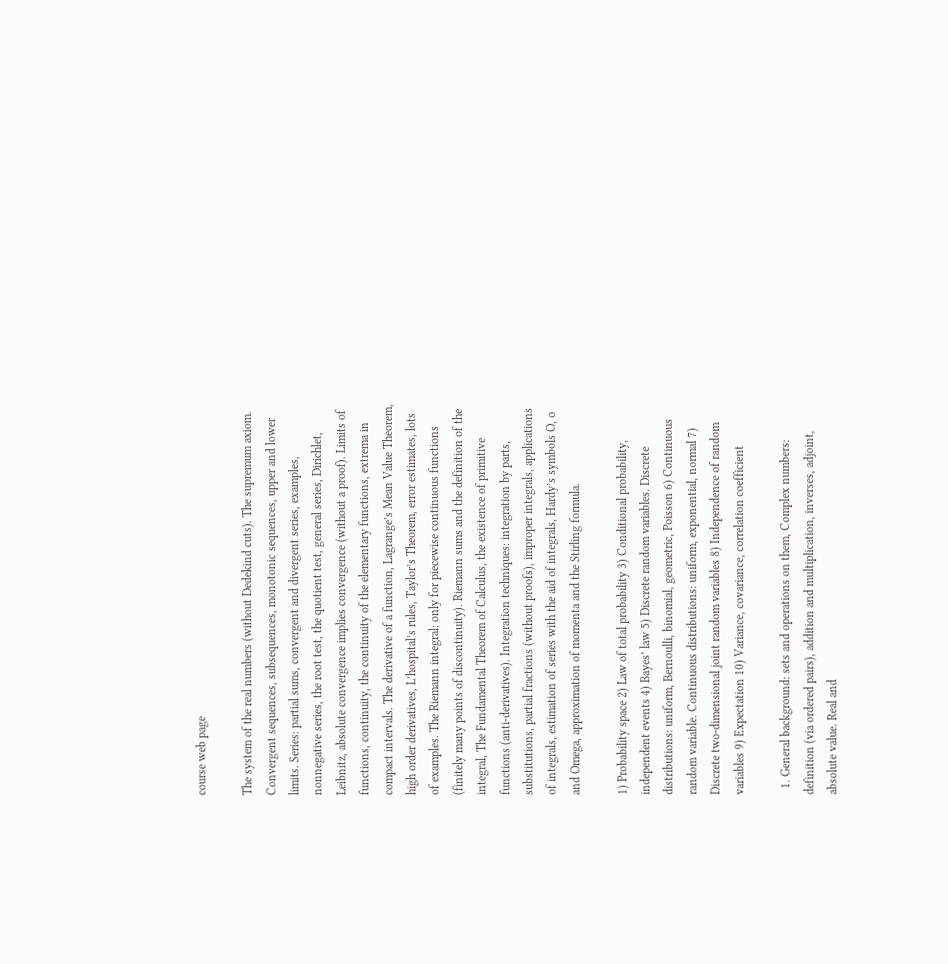course web page

The system of the real numbers (without Dedekind cuts). The supremum axiom. Convergent sequences, subsequences, monotonic sequences, upper and lower limits. Series: partial sums, convergent and divergent series, examples, nonnegative series, the root test, the quotient test, general series, Dirichlet, Leibnitz, absolute convergence implies convergence (without a proof). Limits of functions, continuity, the continuity of the elementary functions, extrema in compact intervals. The derivative of a function, Lagrange’s Mean Value Theorem, high order derivatives, L’hospital’s rules, Taylor’s Theorem, error estimates, lots of examples. The Riemann integral: only for piecewise continuous functions (finitely many points of discontinuity). Riemann sums and the definition of the integral, The Fundamental Theorem of Calculus, the existence of primitive functions (anti-derivatives). Integration techniques: integration by parts, substitutions, partial fractions (without proofs), improper integrals, applications of integrals, estimation of series with the aid of integrals, Hardy’s symbols O, o and Omega, approximation of momenta and the Stirling formula.

1) Probability space 2) Law of total probability 3) Conditional probability, independent events 4) Bayes’ law 5) Discrete random variables. Discrete distributions: uniform, Bernoulli, binomial, geometric, Poisson 6) Continuous random variable. Continuous distributions: uniform, exponential, normal 7) Discrete two-dimensional joint random variables 8) Independence of random variables 9) Expectation 10) Variance, covariance, correlation coefficient

  1. General background: sets and operations on them, Complex numbers: definition (via ordered pairs), addition and multiplication, inverses, adjoint, absolute value. Real and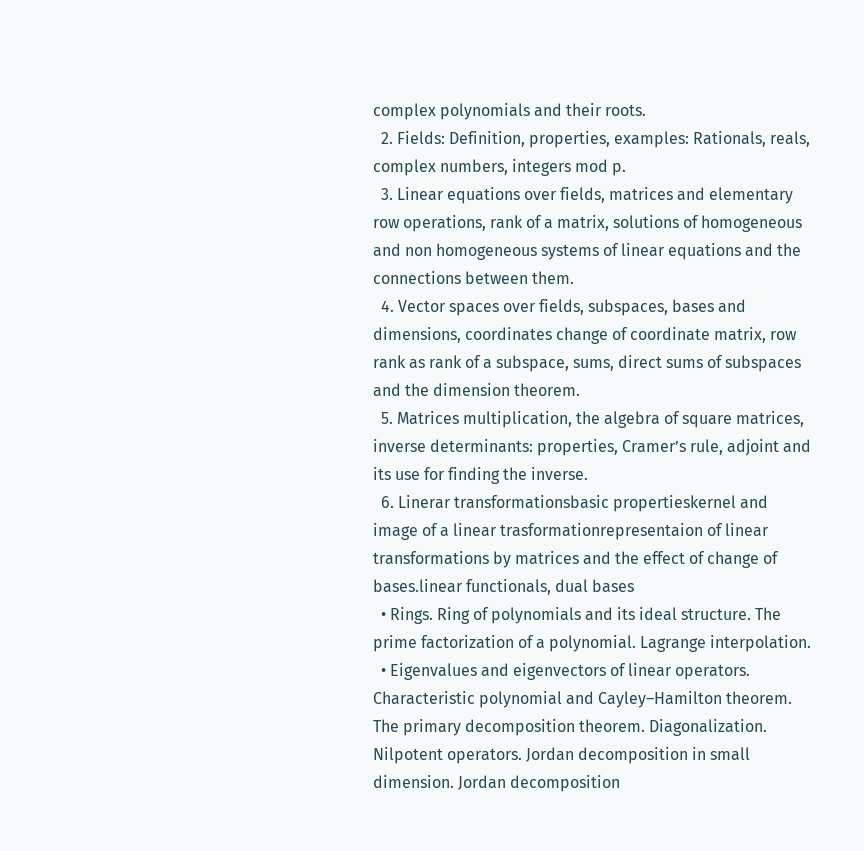complex polynomials and their roots.
  2. Fields: Definition, properties, examples: Rationals, reals, complex numbers, integers mod p.
  3. Linear equations over fields, matrices and elementary row operations, rank of a matrix, solutions of homogeneous and non homogeneous systems of linear equations and the connections between them.
  4. Vector spaces over fields, subspaces, bases and dimensions, coordinates change of coordinate matrix, row rank as rank of a subspace, sums, direct sums of subspaces and the dimension theorem.
  5. Matrices multiplication, the algebra of square matrices, inverse determinants: properties, Cramer’s rule, adjoint and its use for finding the inverse.
  6. Linerar transformationsbasic propertieskernel and image of a linear trasformationrepresentaion of linear transformations by matrices and the effect of change of bases.linear functionals, dual bases
  • Rings. Ring of polynomials and its ideal structure. The prime factorization of a polynomial. Lagrange interpolation.
  • Eigenvalues and eigenvectors of linear operators. Characteristic polynomial and Cayley–Hamilton theorem. The primary decomposition theorem. Diagonalization. Nilpotent operators. Jordan decomposition in small dimension. Jordan decomposition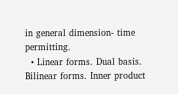in general dimension- time permitting.
  • Linear forms. Dual basis. Bilinear forms. Inner product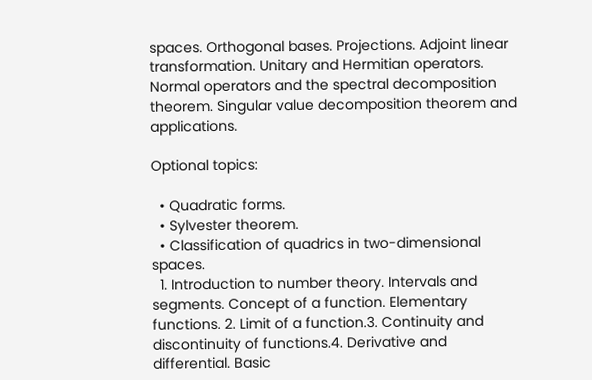spaces. Orthogonal bases. Projections. Adjoint linear transformation. Unitary and Hermitian operators. Normal operators and the spectral decomposition theorem. Singular value decomposition theorem and applications.

Optional topics:

  • Quadratic forms.
  • Sylvester theorem.
  • Classification of quadrics in two-dimensional spaces.
  1. Introduction to number theory. Intervals and segments. Concept of a function. Elementary functions. 2. Limit of a function.3. Continuity and discontinuity of functions.4. Derivative and differential. Basic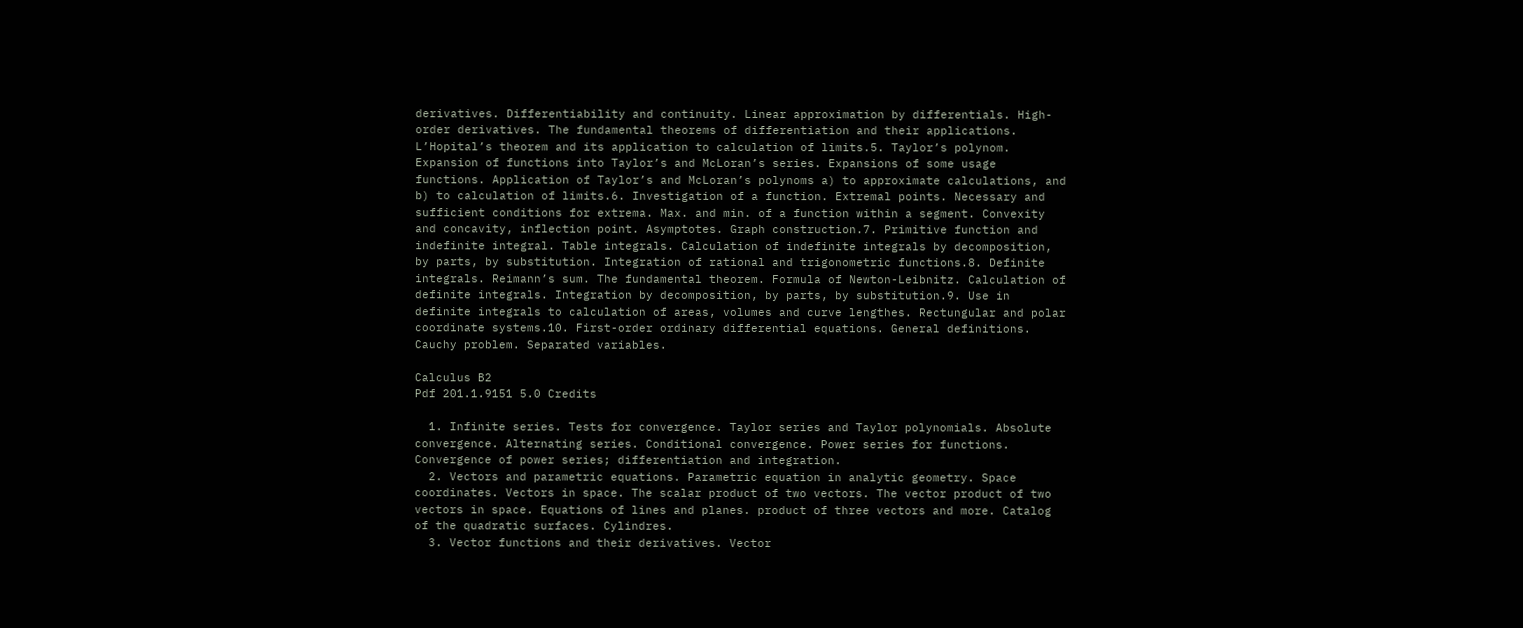derivatives. Differentiability and continuity. Linear approximation by differentials. High-order derivatives. The fundamental theorems of differentiation and their applications. L’Hopital’s theorem and its application to calculation of limits.5. Taylor’s polynom. Expansion of functions into Taylor’s and McLoran’s series. Expansions of some usage functions. Application of Taylor’s and McLoran’s polynoms a) to approximate calculations, and b) to calculation of limits.6. Investigation of a function. Extremal points. Necessary and sufficient conditions for extrema. Max. and min. of a function within a segment. Convexity and concavity, inflection point. Asymptotes. Graph construction.7. Primitive function and indefinite integral. Table integrals. Calculation of indefinite integrals by decomposition, by parts, by substitution. Integration of rational and trigonometric functions.8. Definite integrals. Reimann’s sum. The fundamental theorem. Formula of Newton-Leibnitz. Calculation of definite integrals. Integration by decomposition, by parts, by substitution.9. Use in definite integrals to calculation of areas, volumes and curve lengthes. Rectungular and polar coordinate systems.10. First-order ordinary differential equations. General definitions. Cauchy problem. Separated variables.

Calculus B2
Pdf 201.1.9151 5.0 Credits

  1. Infinite series. Tests for convergence. Taylor series and Taylor polynomials. Absolute convergence. Alternating series. Conditional convergence. Power series for functions. Convergence of power series; differentiation and integration.
  2. Vectors and parametric equations. Parametric equation in analytic geometry. Space coordinates. Vectors in space. The scalar product of two vectors. The vector product of two vectors in space. Equations of lines and planes. product of three vectors and more. Catalog of the quadratic surfaces. Cylindres.
  3. Vector functions and their derivatives. Vector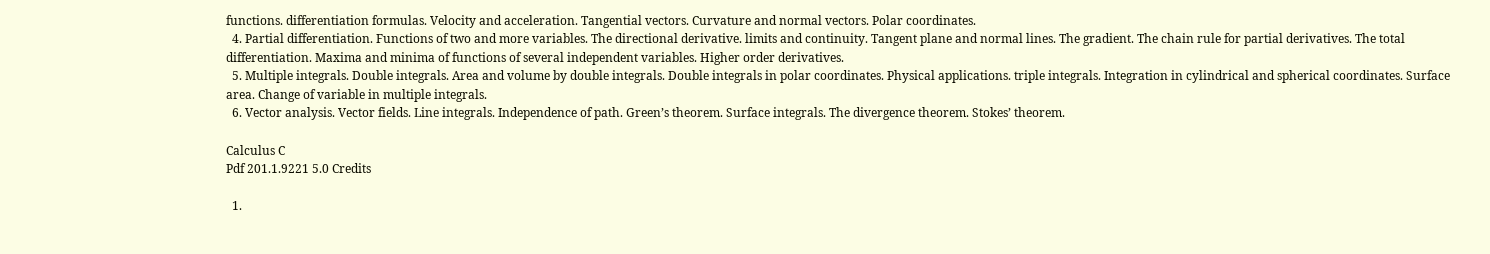functions. differentiation formulas. Velocity and acceleration. Tangential vectors. Curvature and normal vectors. Polar coordinates.
  4. Partial differentiation. Functions of two and more variables. The directional derivative. limits and continuity. Tangent plane and normal lines. The gradient. The chain rule for partial derivatives. The total differentiation. Maxima and minima of functions of several independent variables. Higher order derivatives.
  5. Multiple integrals. Double integrals. Area and volume by double integrals. Double integrals in polar coordinates. Physical applications. triple integrals. Integration in cylindrical and spherical coordinates. Surface area. Change of variable in multiple integrals.
  6. Vector analysis. Vector fields. Line integrals. Independence of path. Green’s theorem. Surface integrals. The divergence theorem. Stokes’ theorem.

Calculus C
Pdf 201.1.9221 5.0 Credits

  1.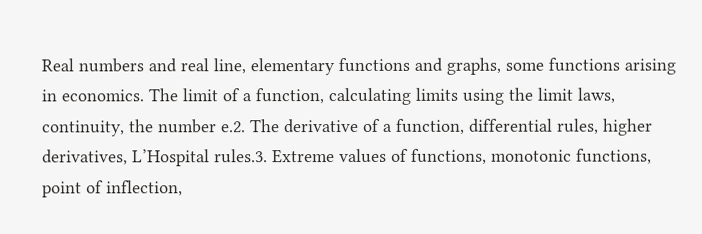Real numbers and real line, elementary functions and graphs, some functions arising in economics. The limit of a function, calculating limits using the limit laws, continuity, the number e.2. The derivative of a function, differential rules, higher derivatives, L’Hospital rules.3. Extreme values of functions, monotonic functions, point of inflection,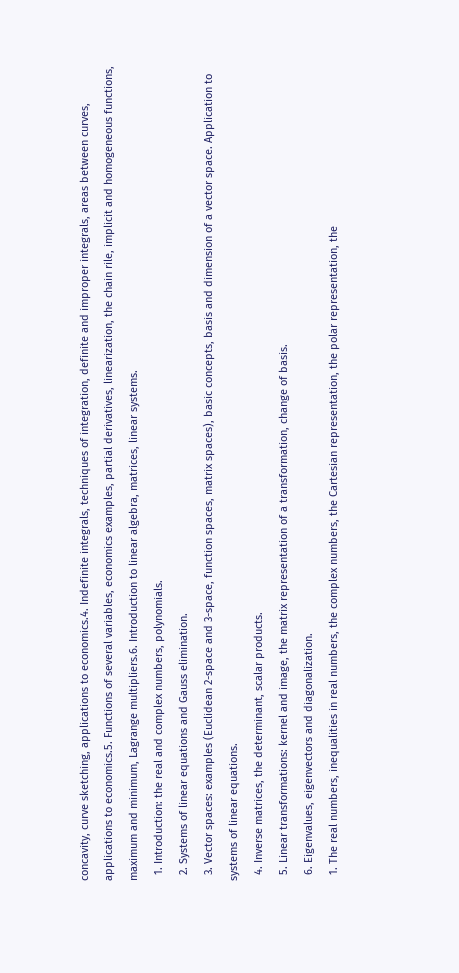concavity, curve sketching, applications to economics.4. Indefinite integrals, techniques of integration, definite and improper integrals, areas between curves, applications to economics.5. Functions of several variables, economics examples, partial derivatives, linearization, the chain rile, implicit and homogeneous functions, maximum and minimum, Lagrange multipliers.6. Introduction to linear algebra, matrices, linear systems.
  1. Introduction: the real and complex numbers, polynomials.
  2. Systems of linear equations and Gauss elimination.
  3. Vector spaces: examples (Euclidean 2-space and 3-space, function spaces, matrix spaces), basic concepts, basis and dimension of a vector space. Application to systems of linear equations.
  4. Inverse matrices, the determinant, scalar products.
  5. Linear transformations: kernel and image, the matrix representation of a transformation, change of basis.
  6. Eigenvalues, eigenvectors and diagonalization.
  1. The real numbers, inequalities in real numbers, the complex numbers, the Cartesian representation, the polar representation, the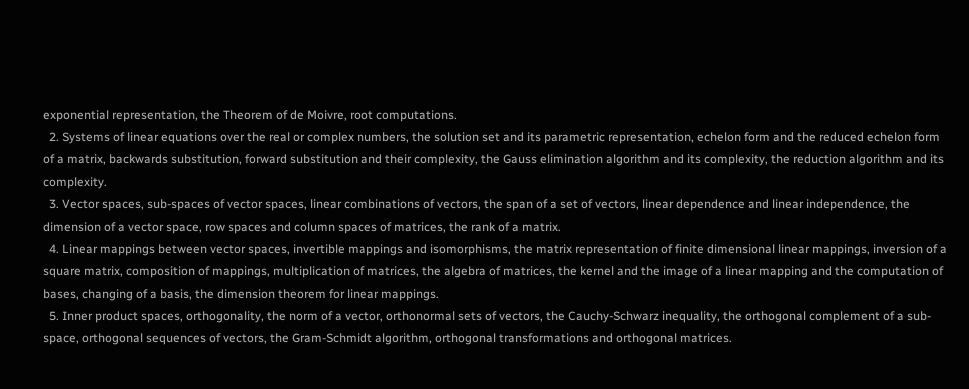exponential representation, the Theorem of de Moivre, root computations.
  2. Systems of linear equations over the real or complex numbers, the solution set and its parametric representation, echelon form and the reduced echelon form of a matrix, backwards substitution, forward substitution and their complexity, the Gauss elimination algorithm and its complexity, the reduction algorithm and its complexity.
  3. Vector spaces, sub-spaces of vector spaces, linear combinations of vectors, the span of a set of vectors, linear dependence and linear independence, the dimension of a vector space, row spaces and column spaces of matrices, the rank of a matrix.
  4. Linear mappings between vector spaces, invertible mappings and isomorphisms, the matrix representation of finite dimensional linear mappings, inversion of a square matrix, composition of mappings, multiplication of matrices, the algebra of matrices, the kernel and the image of a linear mapping and the computation of bases, changing of a basis, the dimension theorem for linear mappings.
  5. Inner product spaces, orthogonality, the norm of a vector, orthonormal sets of vectors, the Cauchy-Schwarz inequality, the orthogonal complement of a sub-space, orthogonal sequences of vectors, the Gram-Schmidt algorithm, orthogonal transformations and orthogonal matrices.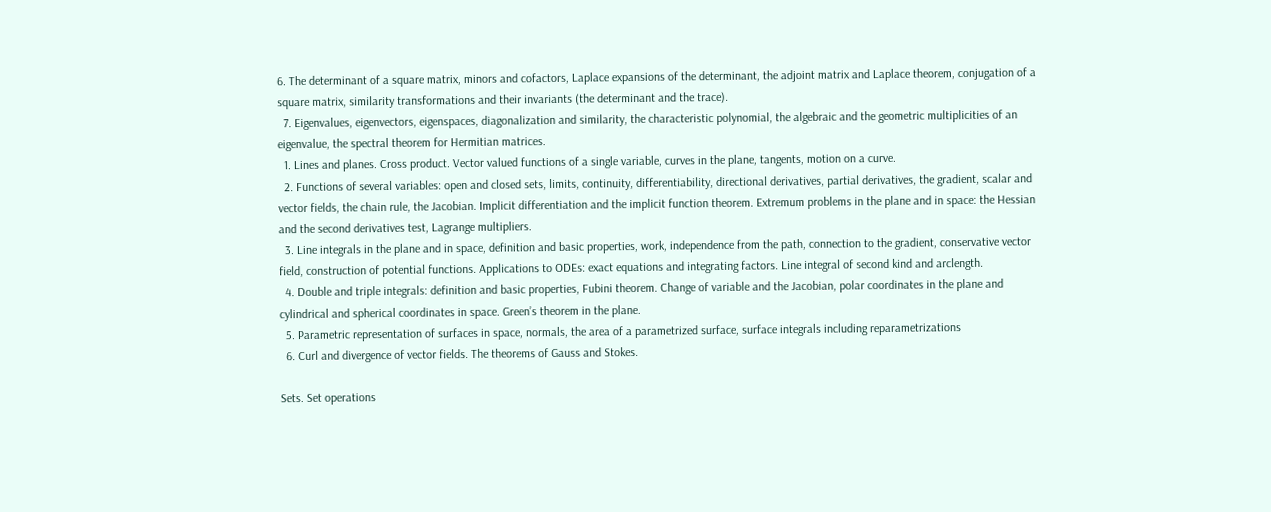6. The determinant of a square matrix, minors and cofactors, Laplace expansions of the determinant, the adjoint matrix and Laplace theorem, conjugation of a square matrix, similarity transformations and their invariants (the determinant and the trace).
  7. Eigenvalues, eigenvectors, eigenspaces, diagonalization and similarity, the characteristic polynomial, the algebraic and the geometric multiplicities of an eigenvalue, the spectral theorem for Hermitian matrices.
  1. Lines and planes. Cross product. Vector valued functions of a single variable, curves in the plane, tangents, motion on a curve.
  2. Functions of several variables: open and closed sets, limits, continuity, differentiability, directional derivatives, partial derivatives, the gradient, scalar and vector fields, the chain rule, the Jacobian. Implicit differentiation and the implicit function theorem. Extremum problems in the plane and in space: the Hessian and the second derivatives test, Lagrange multipliers.
  3. Line integrals in the plane and in space, definition and basic properties, work, independence from the path, connection to the gradient, conservative vector field, construction of potential functions. Applications to ODEs: exact equations and integrating factors. Line integral of second kind and arclength.
  4. Double and triple integrals: definition and basic properties, Fubini theorem. Change of variable and the Jacobian, polar coordinates in the plane and cylindrical and spherical coordinates in space. Green’s theorem in the plane.
  5. Parametric representation of surfaces in space, normals, the area of a parametrized surface, surface integrals including reparametrizations
  6. Curl and divergence of vector fields. The theorems of Gauss and Stokes.

Sets. Set operations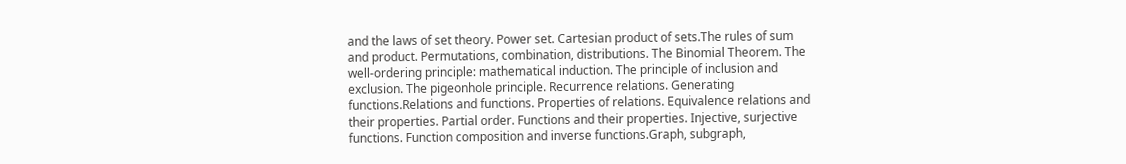and the laws of set theory. Power set. Cartesian product of sets.The rules of sum and product. Permutations, combination, distributions. The Binomial Theorem. The well-ordering principle: mathematical induction. The principle of inclusion and exclusion. The pigeonhole principle. Recurrence relations. Generating functions.Relations and functions. Properties of relations. Equivalence relations and their properties. Partial order. Functions and their properties. Injective, surjective functions. Function composition and inverse functions.Graph, subgraph,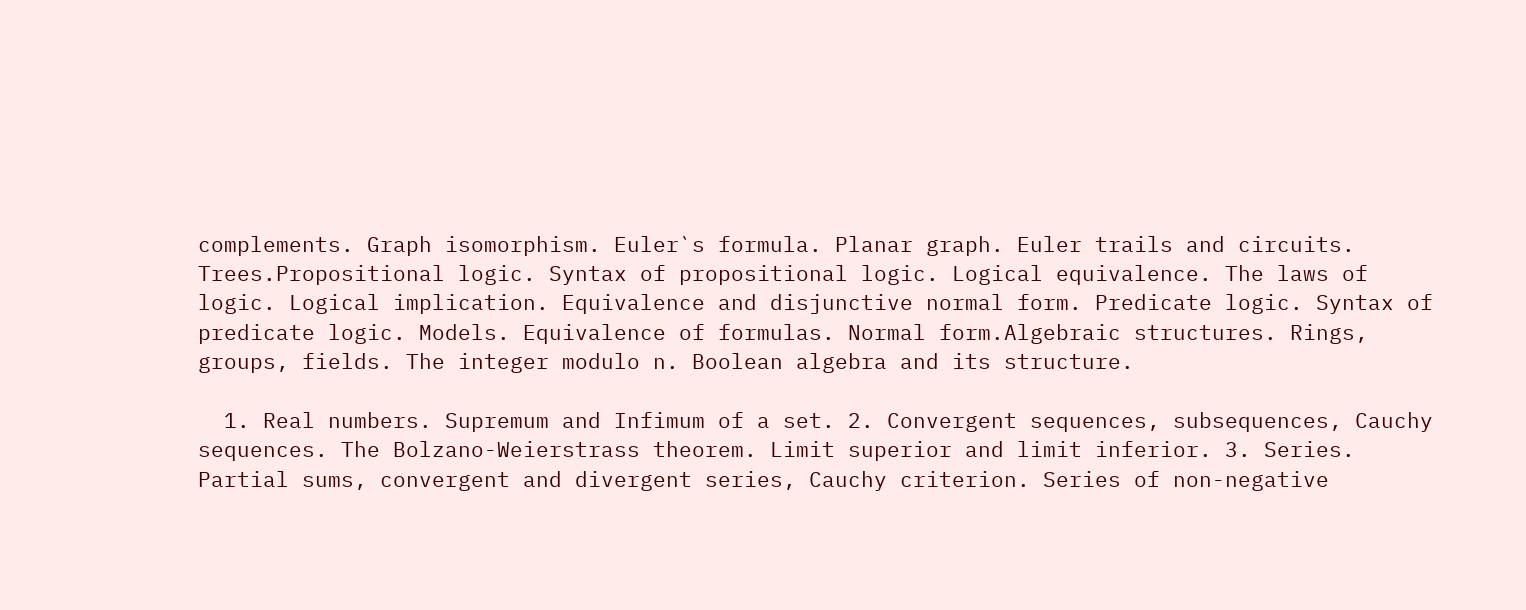complements. Graph isomorphism. Euler`s formula. Planar graph. Euler trails and circuits. Trees.Propositional logic. Syntax of propositional logic. Logical equivalence. The laws of logic. Logical implication. Equivalence and disjunctive normal form. Predicate logic. Syntax of predicate logic. Models. Equivalence of formulas. Normal form.Algebraic structures. Rings, groups, fields. The integer modulo n. Boolean algebra and its structure.

  1. Real numbers. Supremum and Infimum of a set. 2. Convergent sequences, subsequences, Cauchy sequences. The Bolzano-Weierstrass theorem. Limit superior and limit inferior. 3. Series. Partial sums, convergent and divergent series, Cauchy criterion. Series of non-negative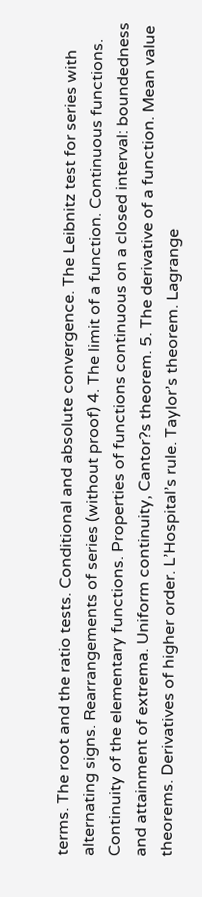terms. The root and the ratio tests. Conditional and absolute convergence. The Leibnitz test for series with alternating signs. Rearrangements of series (without proof) 4. The limit of a function. Continuous functions. Continuity of the elementary functions. Properties of functions continuous on a closed interval: boundedness and attainment of extrema. Uniform continuity, Cantor?s theorem. 5. The derivative of a function. Mean value theorems. Derivatives of higher order. L’Hospital’s rule. Taylor’s theorem. Lagrange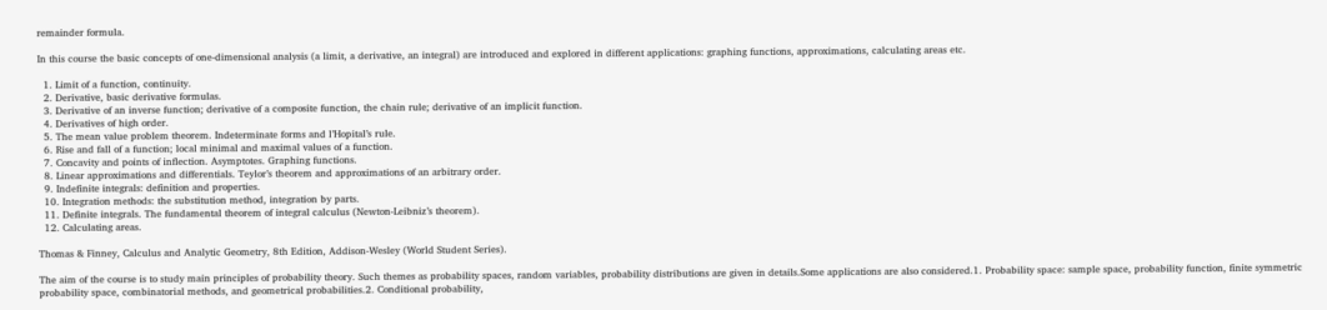remainder formula.

In this course the basic concepts of one-dimensional analysis (a limit, a derivative, an integral) are introduced and explored in different applications: graphing functions, approximations, calculating areas etc.

  1. Limit of a function, continuity.
  2. Derivative, basic derivative formulas.
  3. Derivative of an inverse function; derivative of a composite function, the chain rule; derivative of an implicit function.
  4. Derivatives of high order.
  5. The mean value problem theorem. Indeterminate forms and l’Hopital’s rule.
  6. Rise and fall of a function; local minimal and maximal values of a function.
  7. Concavity and points of inflection. Asymptotes. Graphing functions.
  8. Linear approximations and differentials. Teylor’s theorem and approximations of an arbitrary order.
  9. Indefinite integrals: definition and properties.
  10. Integration methods: the substitution method, integration by parts.
  11. Definite integrals. The fundamental theorem of integral calculus (Newton-Leibniz’s theorem).
  12. Calculating areas.

Thomas & Finney, Calculus and Analytic Geometry, 8th Edition, Addison-Wesley (World Student Series).

The aim of the course is to study main principles of probability theory. Such themes as probability spaces, random variables, probability distributions are given in details.Some applications are also considered.1. Probability space: sample space, probability function, finite symmetric probability space, combinatorial methods, and geometrical probabilities.2. Conditional probability,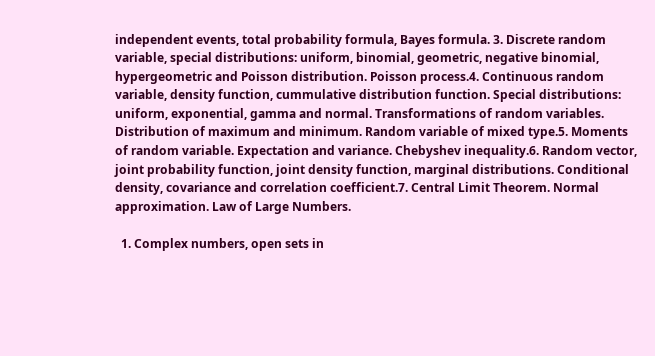independent events, total probability formula, Bayes formula. 3. Discrete random variable, special distributions: uniform, binomial, geometric, negative binomial, hypergeometric and Poisson distribution. Poisson process.4. Continuous random variable, density function, cummulative distribution function. Special distributions: uniform, exponential, gamma and normal. Transformations of random variables. Distribution of maximum and minimum. Random variable of mixed type.5. Moments of random variable. Expectation and variance. Chebyshev inequality.6. Random vector, joint probability function, joint density function, marginal distributions. Conditional density, covariance and correlation coefficient.7. Central Limit Theorem. Normal approximation. Law of Large Numbers.

  1. Complex numbers, open sets in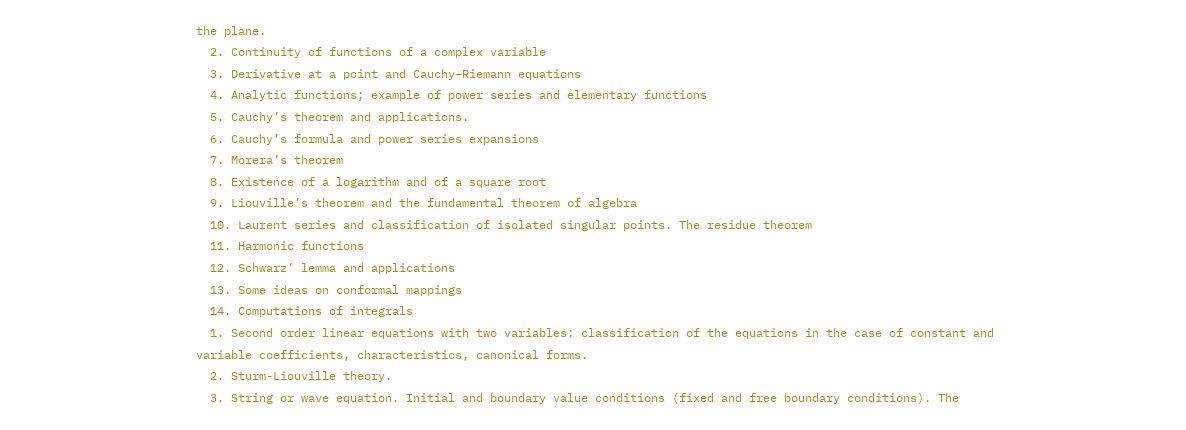the plane.
  2. Continuity of functions of a complex variable
  3. Derivative at a point and Cauchy–Riemann equations
  4. Analytic functions; example of power series and elementary functions
  5. Cauchy’s theorem and applications.
  6. Cauchy’s formula and power series expansions
  7. Morera’s theorem
  8. Existence of a logarithm and of a square root
  9. Liouville’s theorem and the fundamental theorem of algebra
  10. Laurent series and classification of isolated singular points. The residue theorem
  11. Harmonic functions
  12. Schwarz’ lemma and applications
  13. Some ideas on conformal mappings
  14. Computations of integrals
  1. Second order linear equations with two variables: classification of the equations in the case of constant and variable coefficients, characteristics, canonical forms.
  2. Sturm-Liouville theory.
  3. String or wave equation. Initial and boundary value conditions (fixed and free boundary conditions). The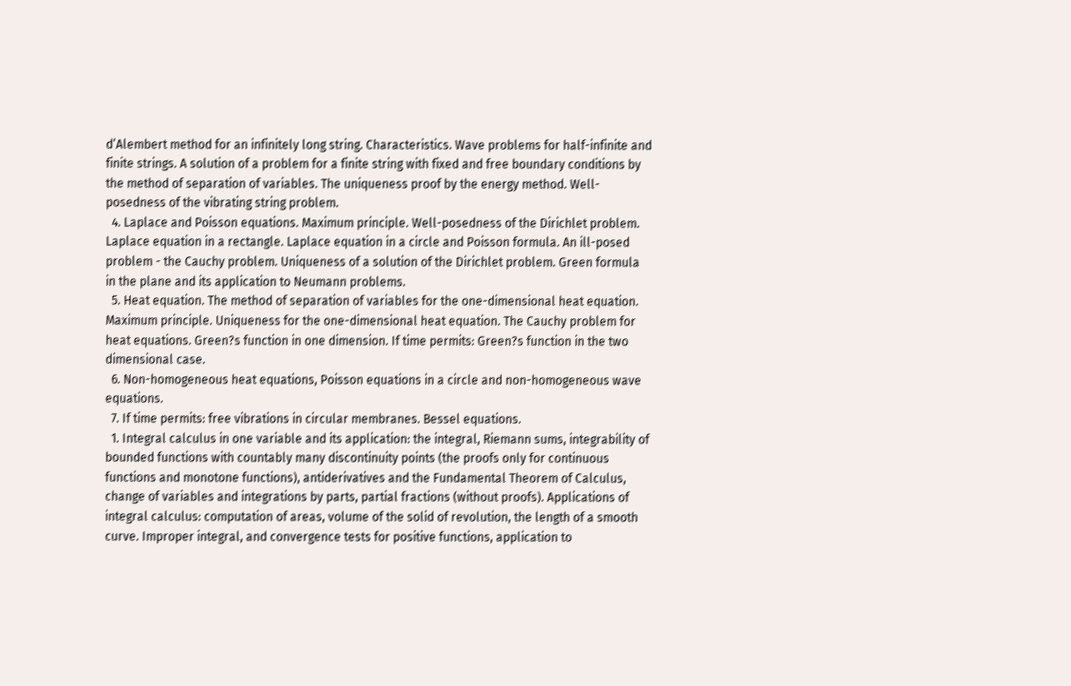d’Alembert method for an infinitely long string. Characteristics. Wave problems for half-infinite and finite strings. A solution of a problem for a finite string with fixed and free boundary conditions by the method of separation of variables. The uniqueness proof by the energy method. Well-posedness of the vibrating string problem.
  4. Laplace and Poisson equations. Maximum principle. Well-posedness of the Dirichlet problem. Laplace equation in a rectangle. Laplace equation in a circle and Poisson formula. An ill-posed problem - the Cauchy problem. Uniqueness of a solution of the Dirichlet problem. Green formula in the plane and its application to Neumann problems.
  5. Heat equation. The method of separation of variables for the one-dimensional heat equation. Maximum principle. Uniqueness for the one-dimensional heat equation. The Cauchy problem for heat equations. Green?s function in one dimension. If time permits: Green?s function in the two dimensional case.
  6. Non-homogeneous heat equations, Poisson equations in a circle and non-homogeneous wave equations.
  7. If time permits: free vibrations in circular membranes. Bessel equations.
  1. Integral calculus in one variable and its application: the integral, Riemann sums, integrability of bounded functions with countably many discontinuity points (the proofs only for continuous functions and monotone functions), antiderivatives and the Fundamental Theorem of Calculus, change of variables and integrations by parts, partial fractions (without proofs). Applications of integral calculus: computation of areas, volume of the solid of revolution, the length of a smooth curve. Improper integral, and convergence tests for positive functions, application to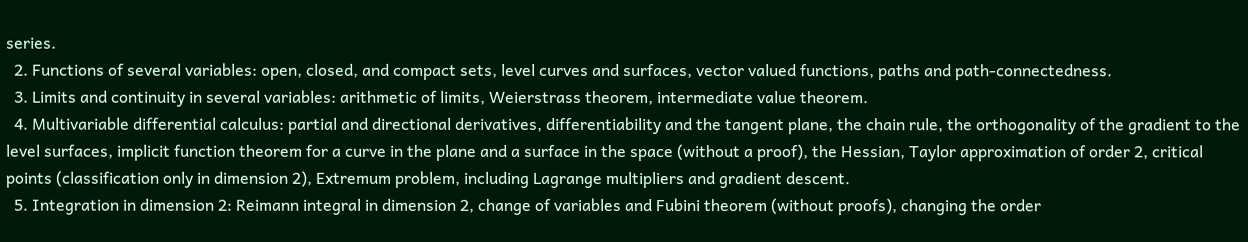series.
  2. Functions of several variables: open, closed, and compact sets, level curves and surfaces, vector valued functions, paths and path-connectedness.
  3. Limits and continuity in several variables: arithmetic of limits, Weierstrass theorem, intermediate value theorem.
  4. Multivariable differential calculus: partial and directional derivatives, differentiability and the tangent plane, the chain rule, the orthogonality of the gradient to the level surfaces, implicit function theorem for a curve in the plane and a surface in the space (without a proof), the Hessian, Taylor approximation of order 2, critical points (classification only in dimension 2), Extremum problem, including Lagrange multipliers and gradient descent.
  5. Integration in dimension 2: Reimann integral in dimension 2, change of variables and Fubini theorem (without proofs), changing the order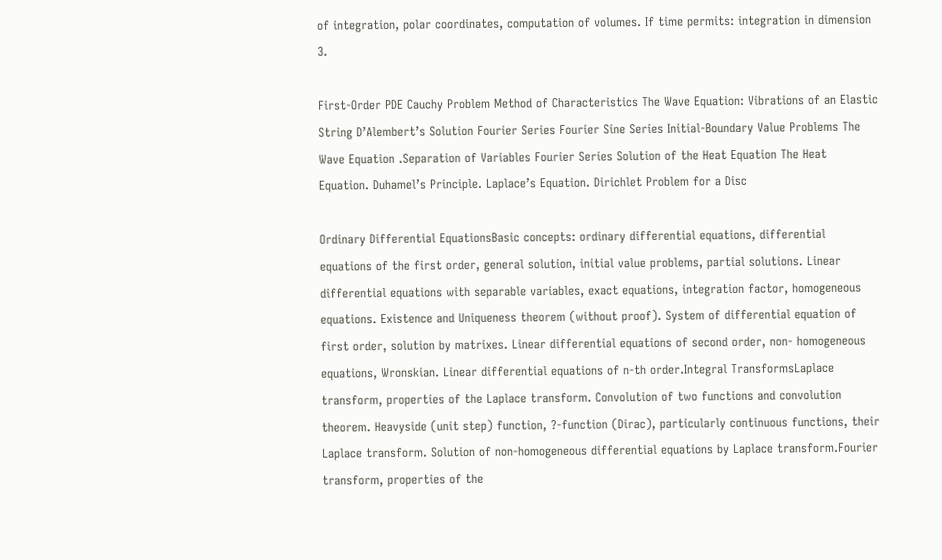of integration, polar coordinates, computation of volumes. If time permits: integration in dimension 3.

First-Order PDE Cauchy Problem Method of Characteristics The Wave Equation: Vibrations of an Elastic String D’Alembert’s Solution Fourier Series Fourier Sine Series Initial-Boundary Value Problems The Wave Equation .Separation of Variables Fourier Series Solution of the Heat Equation The Heat Equation. Duhamel’s Principle. Laplace’s Equation. Dirichlet Problem for a Disc

Ordinary Differential EquationsBasic concepts: ordinary differential equations, differential equations of the first order, general solution, initial value problems, partial solutions. Linear differential equations with separable variables, exact equations, integration factor, homogeneous equations. Existence and Uniqueness theorem (without proof). System of differential equation of first order, solution by matrixes. Linear differential equations of second order, non- homogeneous equations, Wronskian. Linear differential equations of n-th order.Integral TransformsLaplace transform, properties of the Laplace transform. Convolution of two functions and convolution theorem. Heavyside (unit step) function, ?-function (Dirac), particularly continuous functions, their Laplace transform. Solution of non-homogeneous differential equations by Laplace transform.Fourier transform, properties of the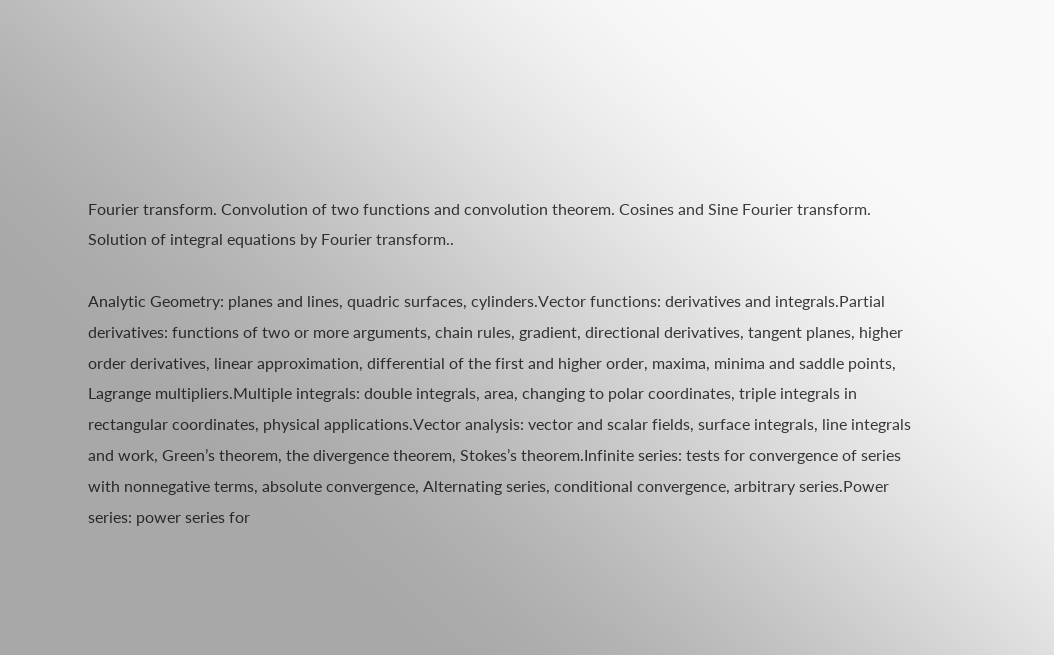Fourier transform. Convolution of two functions and convolution theorem. Cosines and Sine Fourier transform. Solution of integral equations by Fourier transform..

Analytic Geometry: planes and lines, quadric surfaces, cylinders.Vector functions: derivatives and integrals.Partial derivatives: functions of two or more arguments, chain rules, gradient, directional derivatives, tangent planes, higher order derivatives, linear approximation, differential of the first and higher order, maxima, minima and saddle points, Lagrange multipliers.Multiple integrals: double integrals, area, changing to polar coordinates, triple integrals in rectangular coordinates, physical applications.Vector analysis: vector and scalar fields, surface integrals, line integrals and work, Green’s theorem, the divergence theorem, Stokes’s theorem.Infinite series: tests for convergence of series with nonnegative terms, absolute convergence, Alternating series, conditional convergence, arbitrary series.Power series: power series for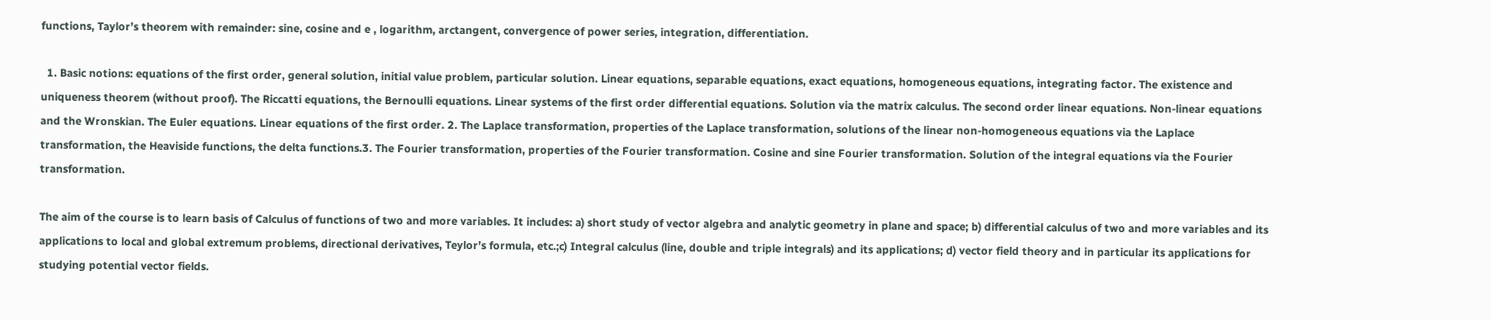functions, Taylor’s theorem with remainder: sine, cosine and e , logarithm, arctangent, convergence of power series, integration, differentiation.

  1. Basic notions: equations of the first order, general solution, initial value problem, particular solution. Linear equations, separable equations, exact equations, homogeneous equations, integrating factor. The existence and uniqueness theorem (without proof). The Riccatti equations, the Bernoulli equations. Linear systems of the first order differential equations. Solution via the matrix calculus. The second order linear equations. Non-linear equations and the Wronskian. The Euler equations. Linear equations of the first order. 2. The Laplace transformation, properties of the Laplace transformation, solutions of the linear non-homogeneous equations via the Laplace transformation, the Heaviside functions, the delta functions.3. The Fourier transformation, properties of the Fourier transformation. Cosine and sine Fourier transformation. Solution of the integral equations via the Fourier transformation.

The aim of the course is to learn basis of Calculus of functions of two and more variables. It includes: a) short study of vector algebra and analytic geometry in plane and space; b) differential calculus of two and more variables and its applications to local and global extremum problems, directional derivatives, Teylor’s formula, etc.;c) Integral calculus (line, double and triple integrals) and its applications; d) vector field theory and in particular its applications for studying potential vector fields.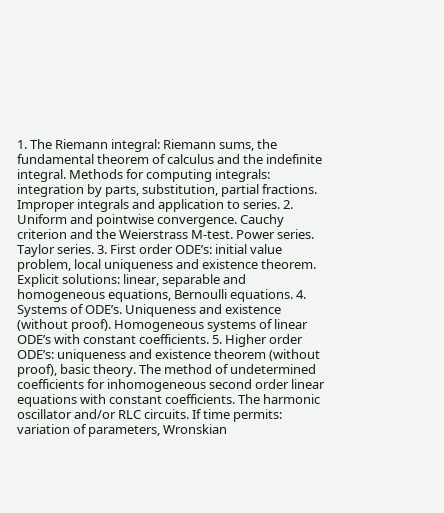1. The Riemann integral: Riemann sums, the fundamental theorem of calculus and the indefinite integral. Methods for computing integrals: integration by parts, substitution, partial fractions. Improper integrals and application to series. 2. Uniform and pointwise convergence. Cauchy criterion and the Weierstrass M-test. Power series. Taylor series. 3. First order ODE’s: initial value problem, local uniqueness and existence theorem. Explicit solutions: linear, separable and homogeneous equations, Bernoulli equations. 4. Systems of ODE’s. Uniqueness and existence (without proof). Homogeneous systems of linear ODE’s with constant coefficients. 5. Higher order ODE’s: uniqueness and existence theorem (without proof), basic theory. The method of undetermined coefficients for inhomogeneous second order linear equations with constant coefficients. The harmonic oscillator and/or RLC circuits. If time permits: variation of parameters, Wronskian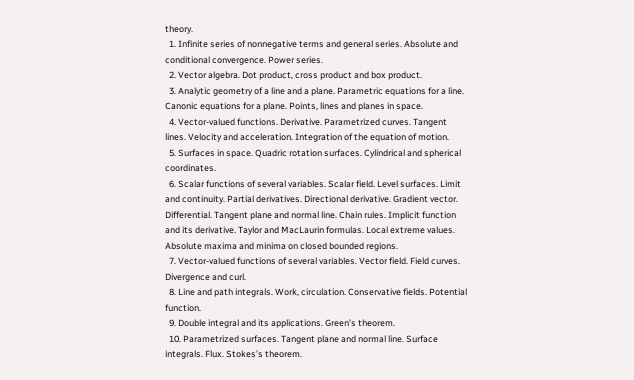theory.
  1. Infinite series of nonnegative terms and general series. Absolute and conditional convergence. Power series.
  2. Vector algebra. Dot product, cross product and box product.
  3. Analytic geometry of a line and a plane. Parametric equations for a line. Canonic equations for a plane. Points, lines and planes in space.
  4. Vector-valued functions. Derivative. Parametrized curves. Tangent lines. Velocity and acceleration. Integration of the equation of motion.
  5. Surfaces in space. Quadric rotation surfaces. Cylindrical and spherical coordinates.
  6. Scalar functions of several variables. Scalar field. Level surfaces. Limit and continuity. Partial derivatives. Directional derivative. Gradient vector. Differential. Tangent plane and normal line. Chain rules. Implicit function and its derivative. Taylor and MacLaurin formulas. Local extreme values. Absolute maxima and minima on closed bounded regions.
  7. Vector-valued functions of several variables. Vector field. Field curves. Divergence and curl.
  8. Line and path integrals. Work, circulation. Conservative fields. Potential function.
  9. Double integral and its applications. Green’s theorem.
  10. Parametrized surfaces. Tangent plane and normal line. Surface integrals. Flux. Stokes’s theorem.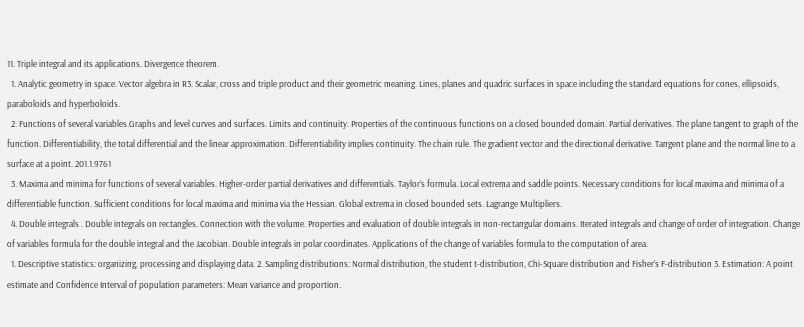11. Triple integral and its applications. Divergence theorem.
  1. Analytic geometry in space. Vector algebra in R3. Scalar, cross and triple product and their geometric meaning. Lines, planes and quadric surfaces in space including the standard equations for cones, ellipsoids, paraboloids and hyperboloids.
  2. Functions of several variables.Graphs and level curves and surfaces. Limits and continuity. Properties of the continuous functions on a closed bounded domain. Partial derivatives. The plane tangent to graph of the function. Differentiability, the total differential and the linear approximation. Differentiability implies continuity. The chain rule. The gradient vector and the directional derivative. Tangent plane and the normal line to a surface at a point. 201.1.9761
  3. Maxima and minima for functions of several variables. Higher-order partial derivatives and differentials. Taylor’s formula. Local extrema and saddle points. Necessary conditions for local maxima and minima of a differentiable function. Sufficient conditions for local maxima and minima via the Hessian. Global extrema in closed bounded sets. Lagrange Multipliers.
  4. Double integrals . Double integrals on rectangles. Connection with the volume. Properties and evaluation of double integrals in non-rectangular domains. Iterated integrals and change of order of integration. Change of variables formula for the double integral and the Jacobian. Double integrals in polar coordinates. Applications of the change of variables formula to the computation of area.
  1. Descriptive statistics: organizing, processing and displaying data. 2. Sampling distributions: Normal distribution, the student t-distribution, Chi-Square distribution and Fisher’s F-distribution 3. Estimation: A point estimate and Confidence Interval of population parameters: Mean variance and proportion.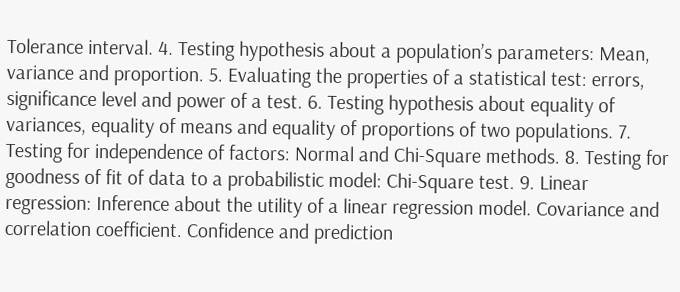Tolerance interval. 4. Testing hypothesis about a population’s parameters: Mean, variance and proportion. 5. Evaluating the properties of a statistical test: errors, significance level and power of a test. 6. Testing hypothesis about equality of variances, equality of means and equality of proportions of two populations. 7. Testing for independence of factors: Normal and Chi-Square methods. 8. Testing for goodness of fit of data to a probabilistic model: Chi-Square test. 9. Linear regression: Inference about the utility of a linear regression model. Covariance and correlation coefficient. Confidence and prediction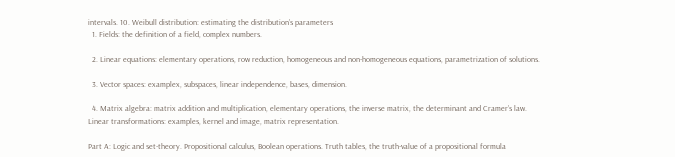intervals. 10. Weibull distribution: estimating the distribution’s parameters
  1. Fields: the definition of a field, complex numbers.

  2. Linear equations: elementary operations, row reduction, homogeneous and non-homogeneous equations, parametrization of solutions.

  3. Vector spaces: examplex, subspaces, linear independence, bases, dimension.

  4. Matrix algebra: matrix addition and multiplication, elementary operations, the inverse matrix, the determinant and Cramer’s law. Linear transformations: examples, kernel and image, matrix representation.

Part A: Logic and set-theory. Propositional calculus, Boolean operations. Truth tables, the truth-value of a propositional formula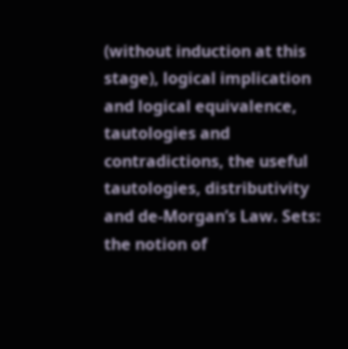(without induction at this stage), logical implication and logical equivalence, tautologies and contradictions, the useful tautologies, distributivity and de-Morgan’s Law. Sets: the notion of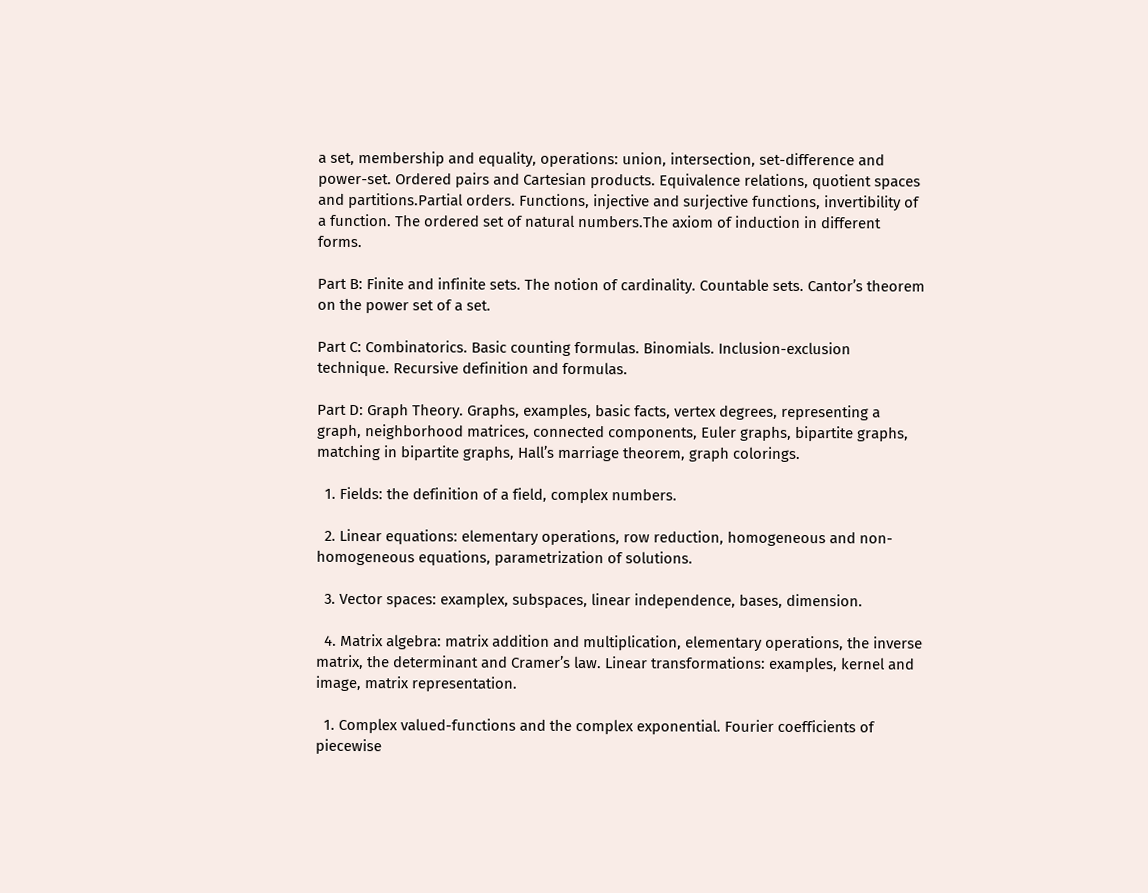a set, membership and equality, operations: union, intersection, set-difference and power-set. Ordered pairs and Cartesian products. Equivalence relations, quotient spaces and partitions.Partial orders. Functions, injective and surjective functions, invertibility of a function. The ordered set of natural numbers.The axiom of induction in different forms.

Part B: Finite and infinite sets. The notion of cardinality. Countable sets. Cantor’s theorem on the power set of a set.

Part C: Combinatorics. Basic counting formulas. Binomials. Inclusion-exclusion technique. Recursive definition and formulas.

Part D: Graph Theory. Graphs, examples, basic facts, vertex degrees, representing a graph, neighborhood matrices, connected components, Euler graphs, bipartite graphs, matching in bipartite graphs, Hall’s marriage theorem, graph colorings.

  1. Fields: the definition of a field, complex numbers.

  2. Linear equations: elementary operations, row reduction, homogeneous and non-homogeneous equations, parametrization of solutions.

  3. Vector spaces: examplex, subspaces, linear independence, bases, dimension.

  4. Matrix algebra: matrix addition and multiplication, elementary operations, the inverse matrix, the determinant and Cramer’s law. Linear transformations: examples, kernel and image, matrix representation.

  1. Complex valued-functions and the complex exponential. Fourier coefficients of piecewise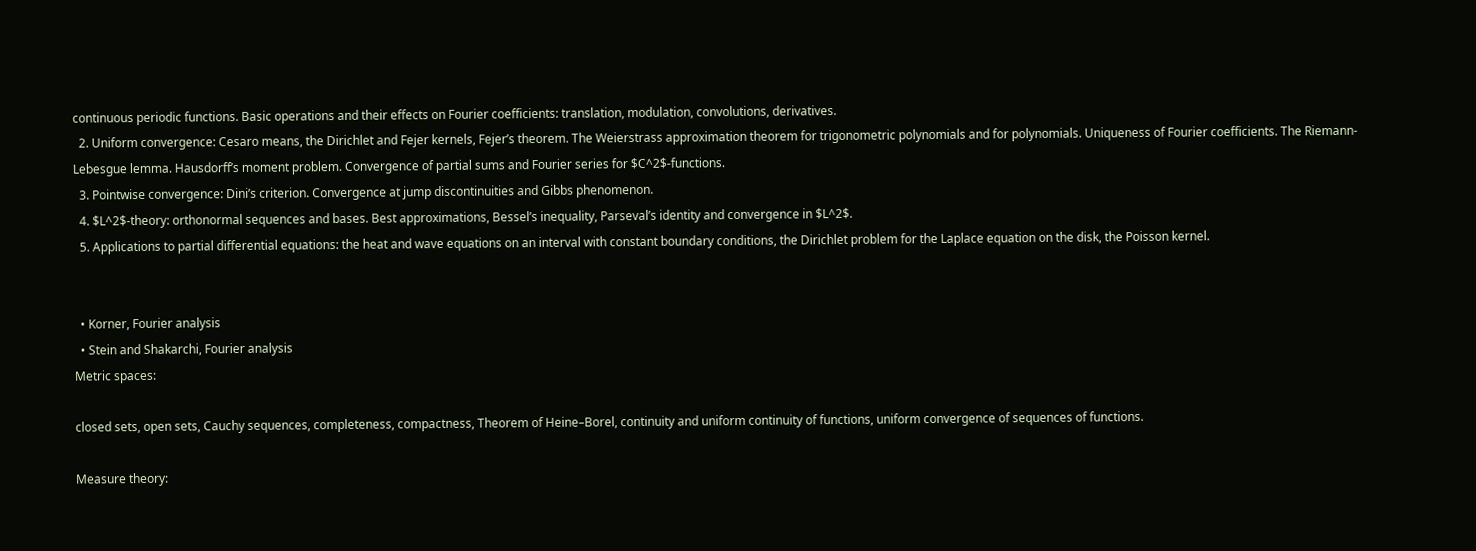continuous periodic functions. Basic operations and their effects on Fourier coefficients: translation, modulation, convolutions, derivatives.
  2. Uniform convergence: Cesaro means, the Dirichlet and Fejer kernels, Fejer’s theorem. The Weierstrass approximation theorem for trigonometric polynomials and for polynomials. Uniqueness of Fourier coefficients. The Riemann-Lebesgue lemma. Hausdorff’s moment problem. Convergence of partial sums and Fourier series for $C^2$-functions.
  3. Pointwise convergence: Dini’s criterion. Convergence at jump discontinuities and Gibbs phenomenon.
  4. $L^2$-theory: orthonormal sequences and bases. Best approximations, Bessel’s inequality, Parseval’s identity and convergence in $L^2$.
  5. Applications to partial differential equations: the heat and wave equations on an interval with constant boundary conditions, the Dirichlet problem for the Laplace equation on the disk, the Poisson kernel.


  • Korner, Fourier analysis
  • Stein and Shakarchi, Fourier analysis
Metric spaces:

closed sets, open sets, Cauchy sequences, completeness, compactness, Theorem of Heine–Borel, continuity and uniform continuity of functions, uniform convergence of sequences of functions.

Measure theory: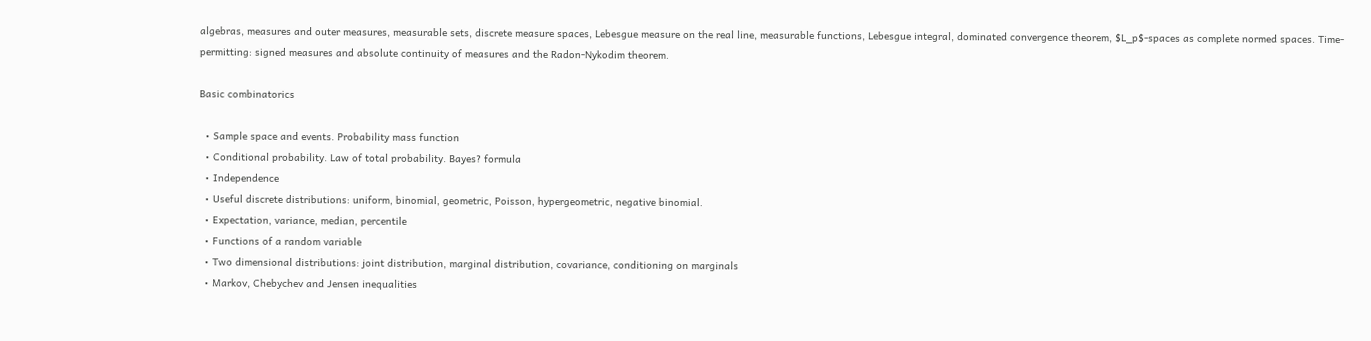algebras, measures and outer measures, measurable sets, discrete measure spaces, Lebesgue measure on the real line, measurable functions, Lebesgue integral, dominated convergence theorem, $L_p$-spaces as complete normed spaces. Time-permitting: signed measures and absolute continuity of measures and the Radon-Nykodim theorem.

Basic combinatorics

  • Sample space and events. Probability mass function
  • Conditional probability. Law of total probability. Bayes? formula
  • Independence
  • Useful discrete distributions: uniform, binomial, geometric, Poisson, hypergeometric, negative binomial.
  • Expectation, variance, median, percentile
  • Functions of a random variable
  • Two dimensional distributions: joint distribution, marginal distribution, covariance, conditioning on marginals
  • Markov, Chebychev and Jensen inequalities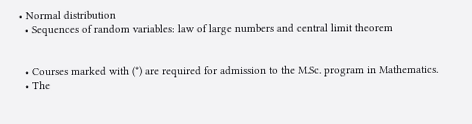• Normal distribution
  • Sequences of random variables: law of large numbers and central limit theorem


  • Courses marked with (*) are required for admission to the M.Sc. program in Mathematics.
  • The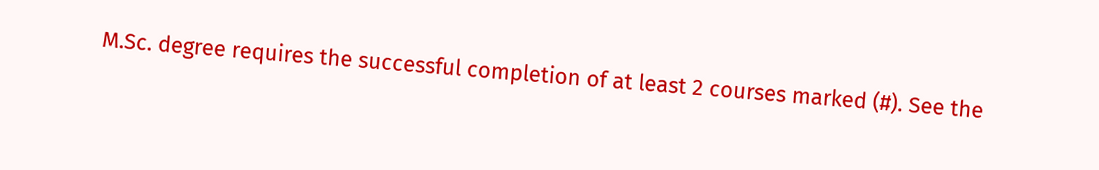M.Sc. degree requires the successful completion of at least 2 courses marked (#). See the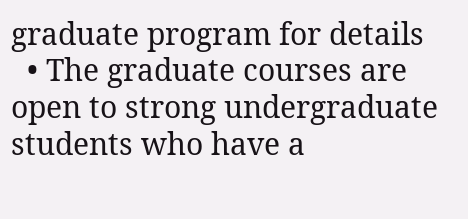graduate program for details
  • The graduate courses are open to strong undergraduate students who have a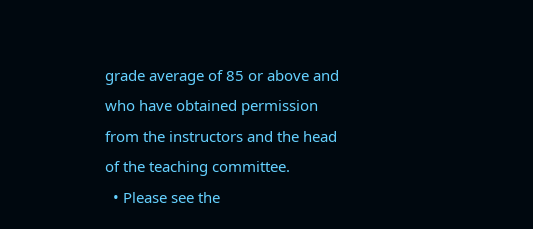grade average of 85 or above and who have obtained permission from the instructors and the head of the teaching committee.
  • Please see the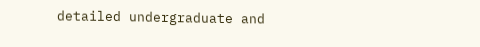detailed undergraduate and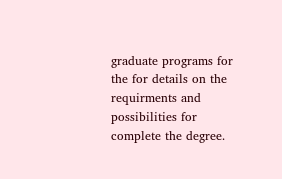graduate programs for the for details on the requirments and possibilities for complete the degree.